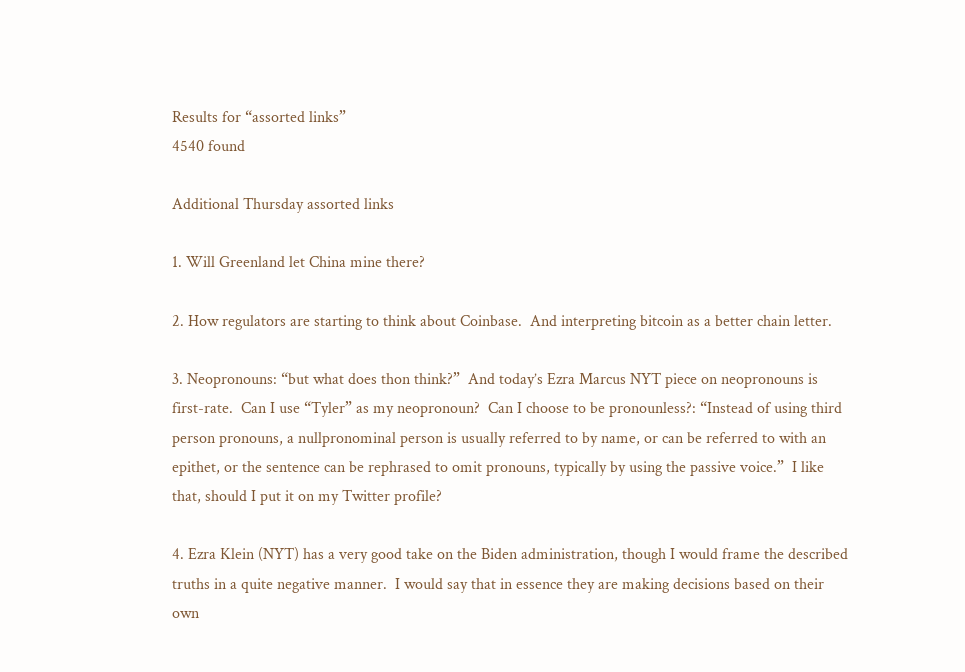Results for “assorted links”
4540 found

Additional Thursday assorted links

1. Will Greenland let China mine there?

2. How regulators are starting to think about Coinbase.  And interpreting bitcoin as a better chain letter.

3. Neopronouns: “but what does thon think?”  And today’s Ezra Marcus NYT piece on neopronouns is first-rate.  Can I use “Tyler” as my neopronoun?  Can I choose to be pronounless?: “Instead of using third person pronouns, a nullpronominal person is usually referred to by name, or can be referred to with an epithet, or the sentence can be rephrased to omit pronouns, typically by using the passive voice.”  I like that, should I put it on my Twitter profile?

4. Ezra Klein (NYT) has a very good take on the Biden administration, though I would frame the described truths in a quite negative manner.  I would say that in essence they are making decisions based on their own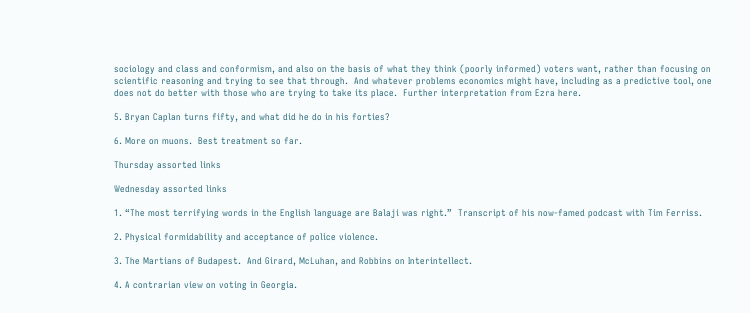sociology and class and conformism, and also on the basis of what they think (poorly informed) voters want, rather than focusing on scientific reasoning and trying to see that through.  And whatever problems economics might have, including as a predictive tool, one does not do better with those who are trying to take its place.  Further interpretation from Ezra here.

5. Bryan Caplan turns fifty, and what did he do in his forties?

6. More on muons.  Best treatment so far.

Thursday assorted links

Wednesday assorted links

1. “The most terrifying words in the English language are Balaji was right.”  Transcript of his now-famed podcast with Tim Ferriss.

2. Physical formidability and acceptance of police violence.

3. The Martians of Budapest.  And Girard, McLuhan, and Robbins on Interintellect.

4. A contrarian view on voting in Georgia.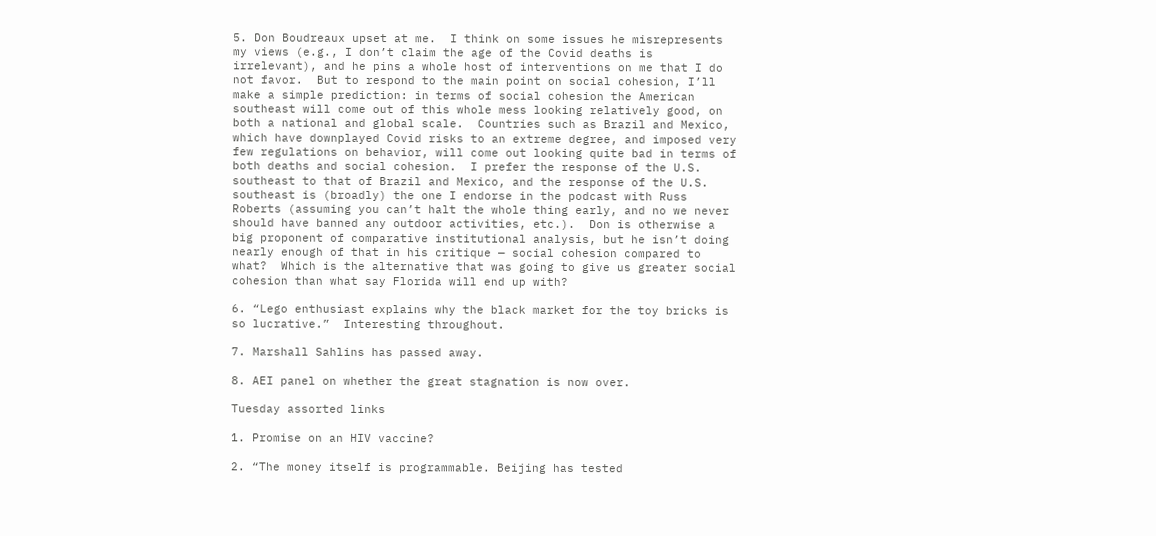5. Don Boudreaux upset at me.  I think on some issues he misrepresents my views (e.g., I don’t claim the age of the Covid deaths is irrelevant), and he pins a whole host of interventions on me that I do not favor.  But to respond to the main point on social cohesion, I’ll make a simple prediction: in terms of social cohesion the American southeast will come out of this whole mess looking relatively good, on both a national and global scale.  Countries such as Brazil and Mexico, which have downplayed Covid risks to an extreme degree, and imposed very few regulations on behavior, will come out looking quite bad in terms of both deaths and social cohesion.  I prefer the response of the U.S. southeast to that of Brazil and Mexico, and the response of the U.S. southeast is (broadly) the one I endorse in the podcast with Russ Roberts (assuming you can’t halt the whole thing early, and no we never should have banned any outdoor activities, etc.).  Don is otherwise a big proponent of comparative institutional analysis, but he isn’t doing nearly enough of that in his critique — social cohesion compared to what?  Which is the alternative that was going to give us greater social cohesion than what say Florida will end up with?

6. “Lego enthusiast explains why the black market for the toy bricks is so lucrative.”  Interesting throughout.

7. Marshall Sahlins has passed away.

8. AEI panel on whether the great stagnation is now over.

Tuesday assorted links

1. Promise on an HIV vaccine?

2. “The money itself is programmable. Beijing has tested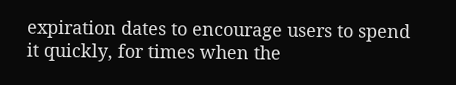expiration dates to encourage users to spend it quickly, for times when the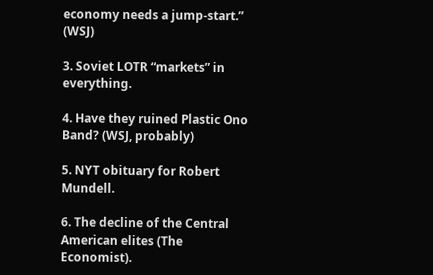economy needs a jump-start.” (WSJ)

3. Soviet LOTR “markets” in everything.

4. Have they ruined Plastic Ono Band? (WSJ, probably)

5. NYT obituary for Robert Mundell.

6. The decline of the Central American elites (The Economist).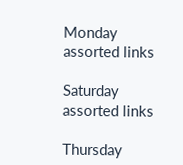Monday assorted links

Saturday assorted links

Thursday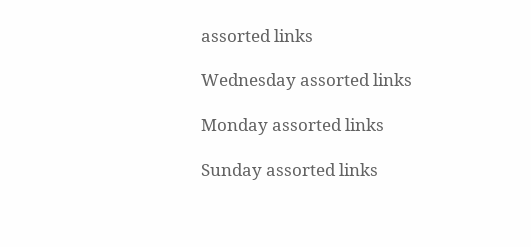assorted links

Wednesday assorted links

Monday assorted links

Sunday assorted links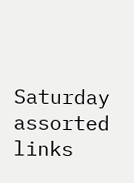Saturday assorted links